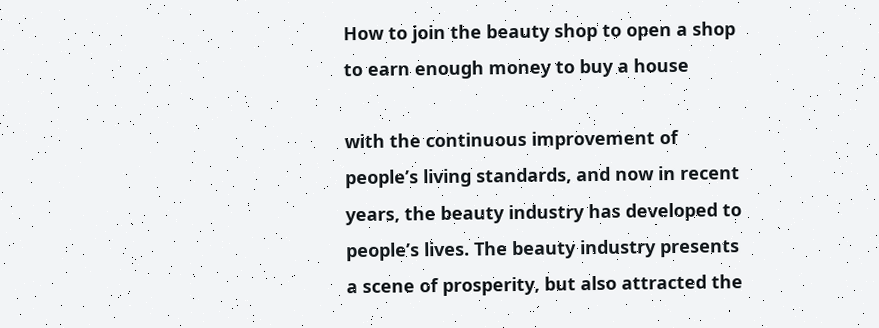How to join the beauty shop to open a shop to earn enough money to buy a house

with the continuous improvement of people’s living standards, and now in recent years, the beauty industry has developed to people’s lives. The beauty industry presents a scene of prosperity, but also attracted the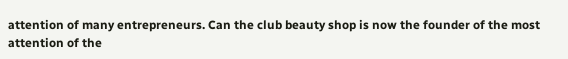attention of many entrepreneurs. Can the club beauty shop is now the founder of the most attention of the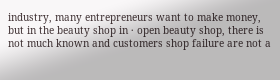industry, many entrepreneurs want to make money, but in the beauty shop in · open beauty shop, there is not much known and customers shop failure are not a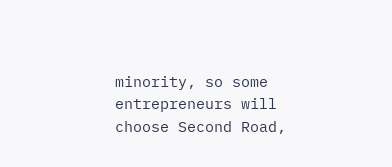minority, so some entrepreneurs will choose Second Road,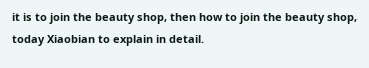it is to join the beauty shop, then how to join the beauty shop, today Xiaobian to explain in detail.